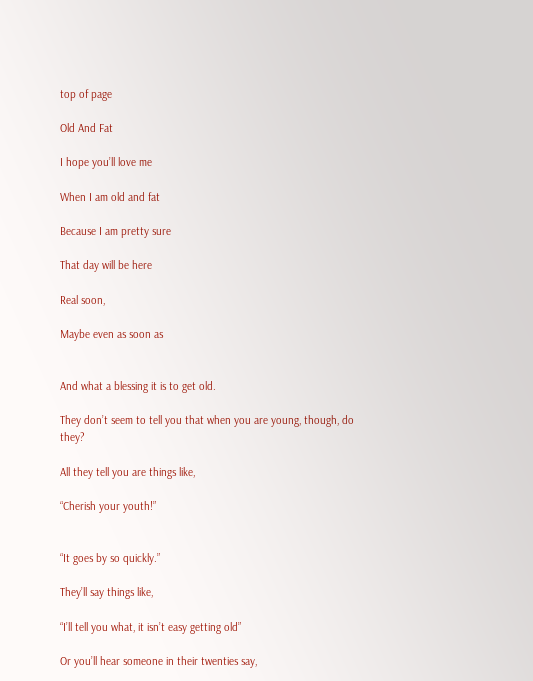top of page

Old And Fat

I hope you’ll love me

When I am old and fat

Because I am pretty sure

That day will be here

Real soon,

Maybe even as soon as


And what a blessing it is to get old.

They don’t seem to tell you that when you are young, though, do they?

All they tell you are things like,

“Cherish your youth!”


“It goes by so quickly.”

They’ll say things like,

“I’ll tell you what, it isn’t easy getting old”

Or you’ll hear someone in their twenties say,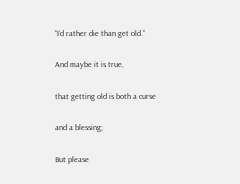“I’d rather die than get old.”

And maybe it is true,

that getting old is both a curse

and a blessing;

But please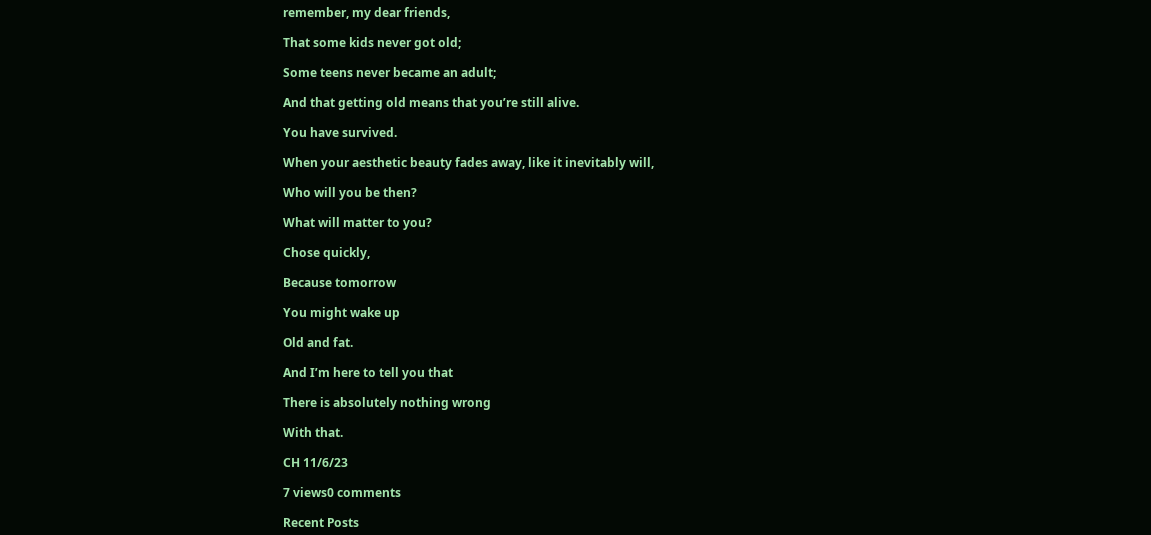remember, my dear friends,

That some kids never got old;

Some teens never became an adult;

And that getting old means that you’re still alive.

You have survived.

When your aesthetic beauty fades away, like it inevitably will,

Who will you be then?

What will matter to you?

Chose quickly,

Because tomorrow

You might wake up

Old and fat.

And I’m here to tell you that

There is absolutely nothing wrong

With that.

CH 11/6/23

7 views0 comments

Recent Posts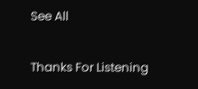See All

Thanks For Listening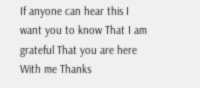If anyone can hear this I want you to know That I am grateful That you are here With me Thanks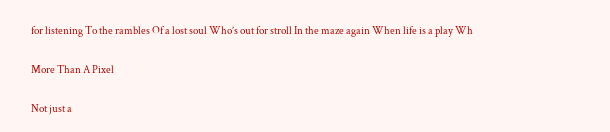for listening To the rambles Of a lost soul Who’s out for stroll In the maze again When life is a play Wh

More Than A Pixel

Not just a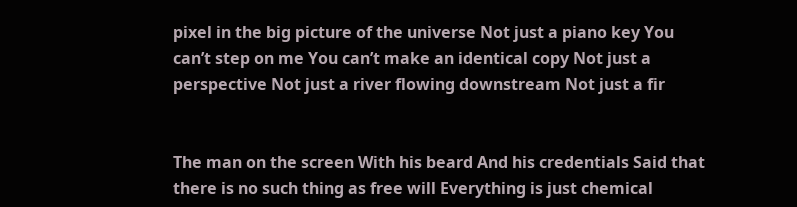pixel in the big picture of the universe Not just a piano key You can’t step on me You can’t make an identical copy Not just a perspective Not just a river flowing downstream Not just a fir


The man on the screen With his beard And his credentials Said that there is no such thing as free will Everything is just chemical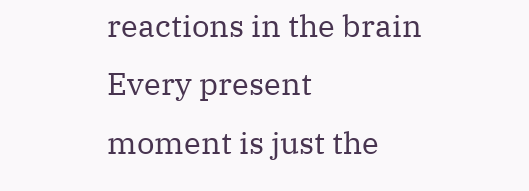reactions in the brain Every present moment is just the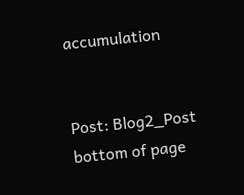accumulation


Post: Blog2_Post
bottom of page